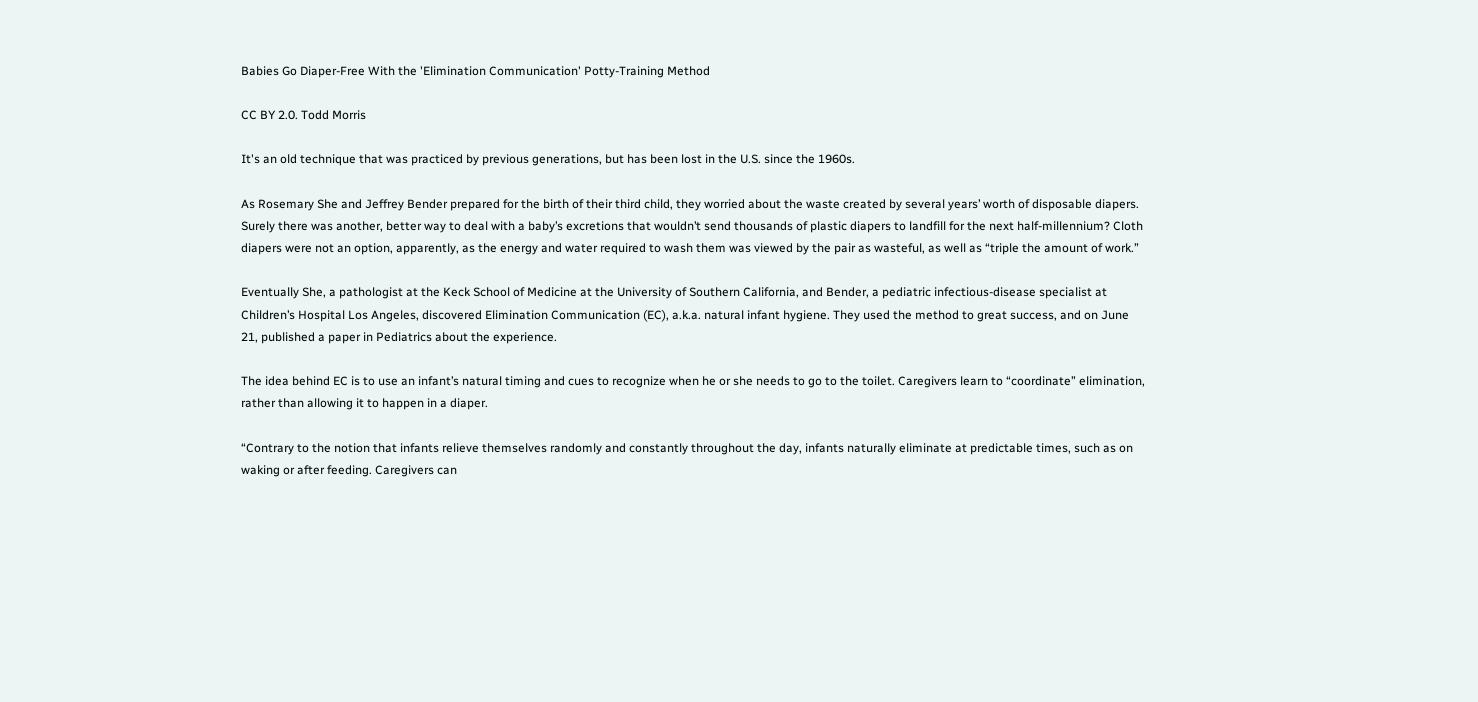Babies Go Diaper-Free With the 'Elimination Communication' Potty-Training Method

CC BY 2.0. Todd Morris

It's an old technique that was practiced by previous generations, but has been lost in the U.S. since the 1960s.

As Rosemary She and Jeffrey Bender prepared for the birth of their third child, they worried about the waste created by several years’ worth of disposable diapers. Surely there was another, better way to deal with a baby’s excretions that wouldn’t send thousands of plastic diapers to landfill for the next half-millennium? Cloth diapers were not an option, apparently, as the energy and water required to wash them was viewed by the pair as wasteful, as well as “triple the amount of work.”

Eventually She, a pathologist at the Keck School of Medicine at the University of Southern California, and Bender, a pediatric infectious-disease specialist at Children’s Hospital Los Angeles, discovered Elimination Communication (EC), a.k.a. natural infant hygiene. They used the method to great success, and on June 21, published a paper in Pediatrics about the experience.

The idea behind EC is to use an infant’s natural timing and cues to recognize when he or she needs to go to the toilet. Caregivers learn to “coordinate” elimination, rather than allowing it to happen in a diaper.

“Contrary to the notion that infants relieve themselves randomly and constantly throughout the day, infants naturally eliminate at predictable times, such as on waking or after feeding. Caregivers can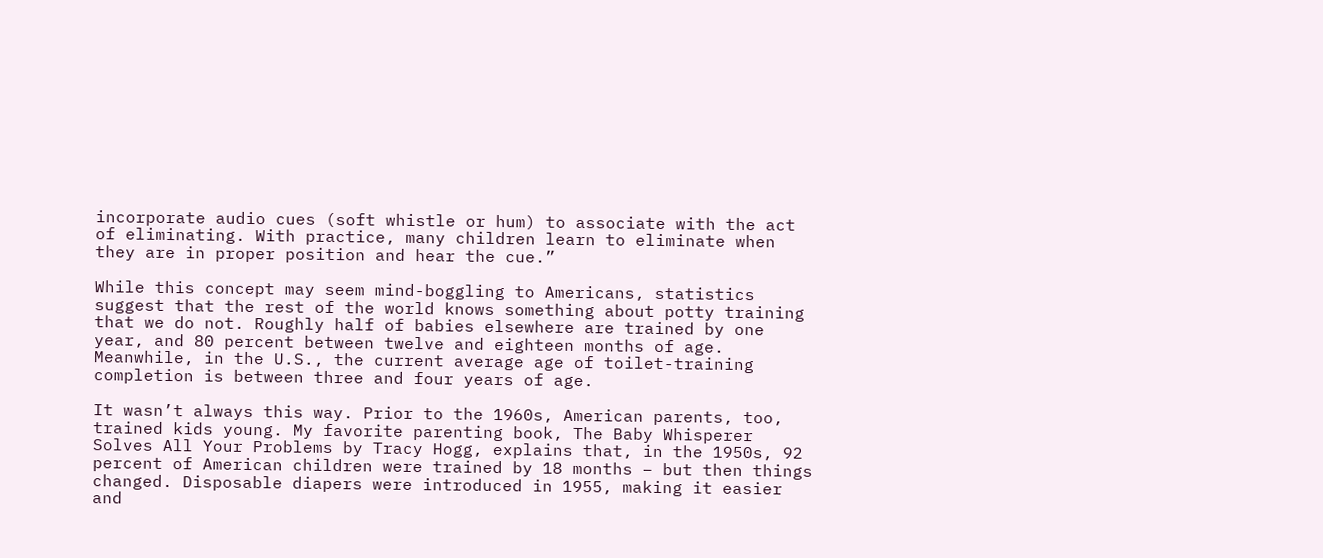incorporate audio cues (soft whistle or hum) to associate with the act of eliminating. With practice, many children learn to eliminate when they are in proper position and hear the cue.”

While this concept may seem mind-boggling to Americans, statistics suggest that the rest of the world knows something about potty training that we do not. Roughly half of babies elsewhere are trained by one year, and 80 percent between twelve and eighteen months of age. Meanwhile, in the U.S., the current average age of toilet-training completion is between three and four years of age.

It wasn’t always this way. Prior to the 1960s, American parents, too, trained kids young. My favorite parenting book, The Baby Whisperer Solves All Your Problems by Tracy Hogg, explains that, in the 1950s, 92 percent of American children were trained by 18 months – but then things changed. Disposable diapers were introduced in 1955, making it easier and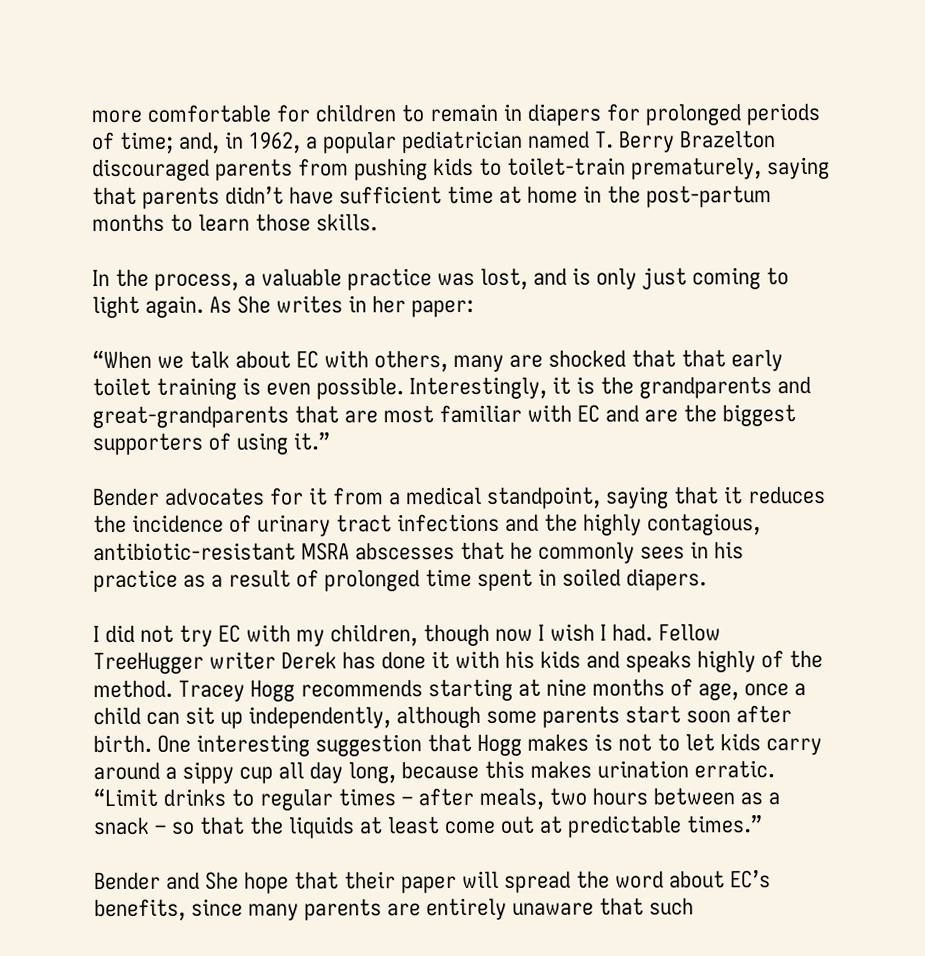more comfortable for children to remain in diapers for prolonged periods of time; and, in 1962, a popular pediatrician named T. Berry Brazelton discouraged parents from pushing kids to toilet-train prematurely, saying that parents didn’t have sufficient time at home in the post-partum months to learn those skills.

In the process, a valuable practice was lost, and is only just coming to light again. As She writes in her paper:

“When we talk about EC with others, many are shocked that that early toilet training is even possible. Interestingly, it is the grandparents and great-grandparents that are most familiar with EC and are the biggest supporters of using it.”

Bender advocates for it from a medical standpoint, saying that it reduces the incidence of urinary tract infections and the highly contagious, antibiotic-resistant MSRA abscesses that he commonly sees in his practice as a result of prolonged time spent in soiled diapers.

I did not try EC with my children, though now I wish I had. Fellow TreeHugger writer Derek has done it with his kids and speaks highly of the method. Tracey Hogg recommends starting at nine months of age, once a child can sit up independently, although some parents start soon after birth. One interesting suggestion that Hogg makes is not to let kids carry around a sippy cup all day long, because this makes urination erratic. “Limit drinks to regular times – after meals, two hours between as a snack – so that the liquids at least come out at predictable times.”

Bender and She hope that their paper will spread the word about EC’s benefits, since many parents are entirely unaware that such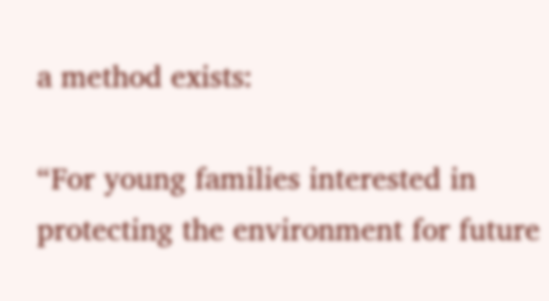a method exists:

“For young families interested in protecting the environment for future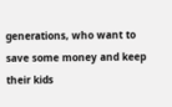generations, who want to save some money and keep their kids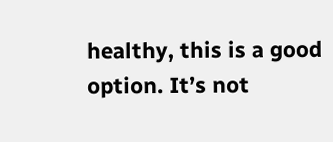healthy, this is a good option. It’s not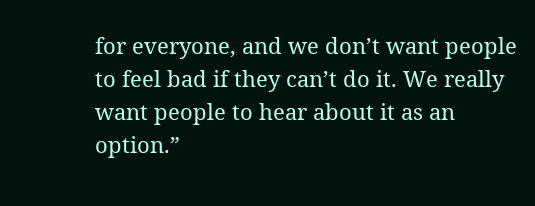for everyone, and we don’t want people to feel bad if they can’t do it. We really want people to hear about it as an option.”